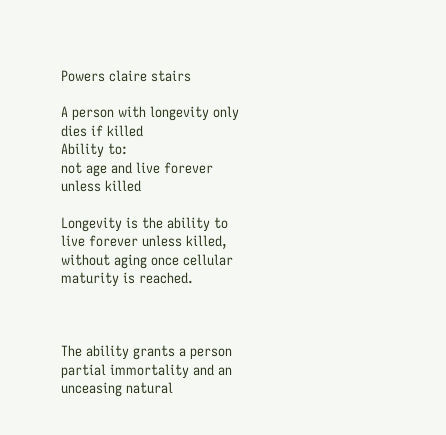Powers claire stairs

A person with longevity only dies if killed
Ability to:
not age and live forever unless killed

Longevity is the ability to live forever unless killed, without aging once cellular maturity is reached.



The ability grants a person partial immortality and an unceasing natural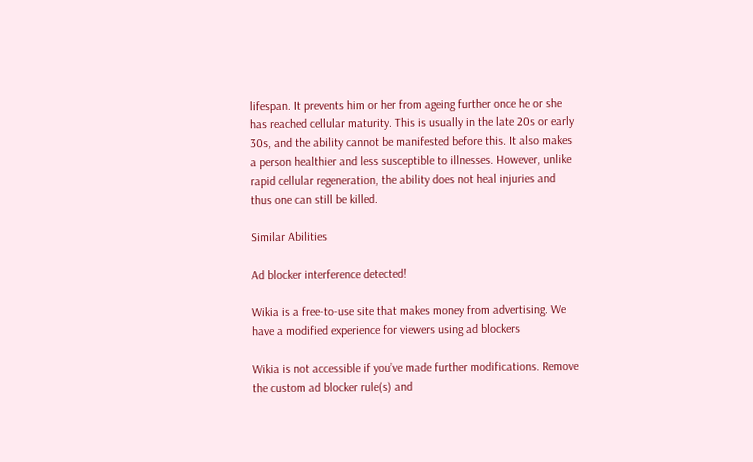lifespan. It prevents him or her from ageing further once he or she has reached cellular maturity. This is usually in the late 20s or early 30s, and the ability cannot be manifested before this. It also makes a person healthier and less susceptible to illnesses. However, unlike rapid cellular regeneration, the ability does not heal injuries and thus one can still be killed.

Similar Abilities

Ad blocker interference detected!

Wikia is a free-to-use site that makes money from advertising. We have a modified experience for viewers using ad blockers

Wikia is not accessible if you’ve made further modifications. Remove the custom ad blocker rule(s) and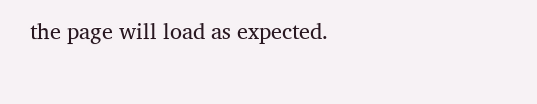the page will load as expected.